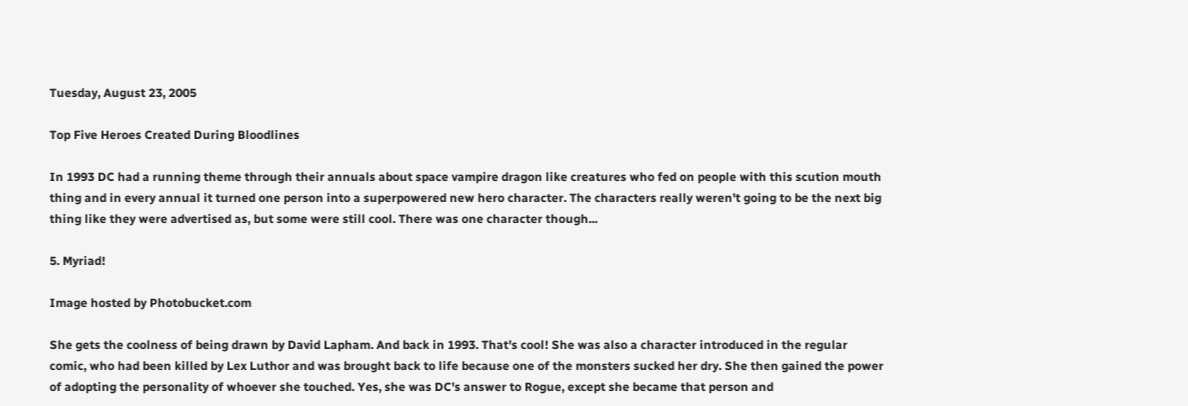Tuesday, August 23, 2005

Top Five Heroes Created During Bloodlines

In 1993 DC had a running theme through their annuals about space vampire dragon like creatures who fed on people with this scution mouth thing and in every annual it turned one person into a superpowered new hero character. The characters really weren't going to be the next big thing like they were advertised as, but some were still cool. There was one character though...

5. Myriad!

Image hosted by Photobucket.com

She gets the coolness of being drawn by David Lapham. And back in 1993. That's cool! She was also a character introduced in the regular comic, who had been killed by Lex Luthor and was brought back to life because one of the monsters sucked her dry. She then gained the power of adopting the personality of whoever she touched. Yes, she was DC's answer to Rogue, except she became that person and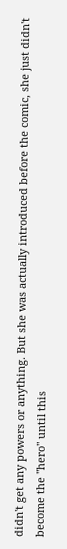didn't get any powers or anything. But she was actually introduced before the comic, she just didn't become the "hero" until this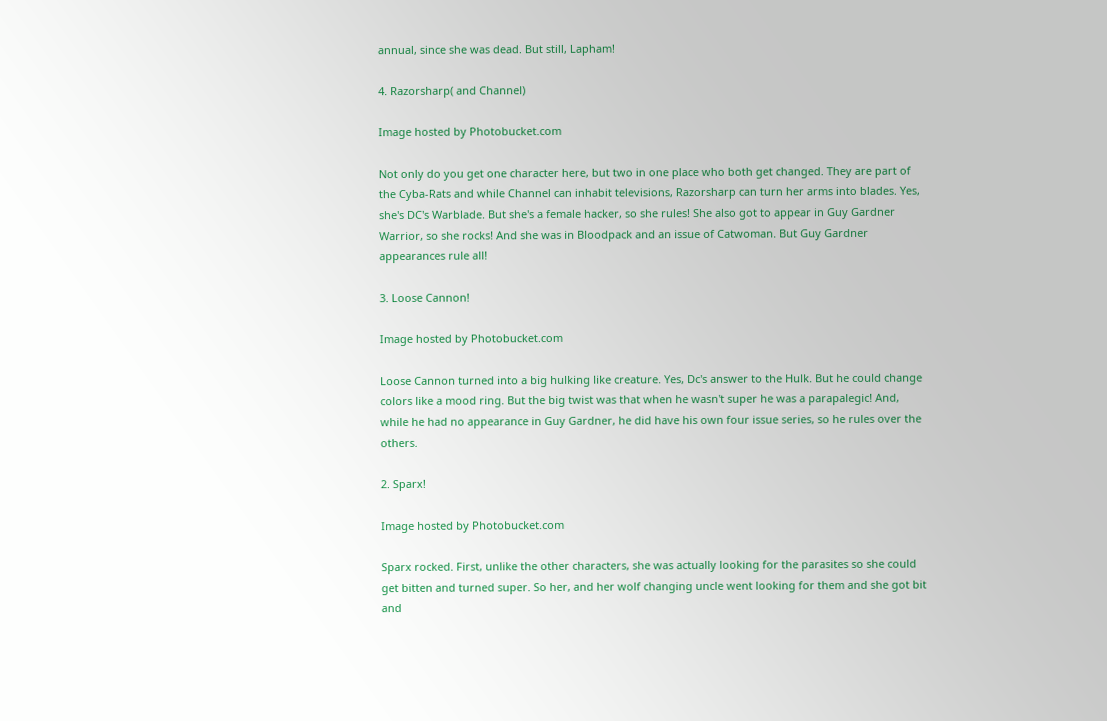annual, since she was dead. But still, Lapham!

4. Razorsharp( and Channel)

Image hosted by Photobucket.com

Not only do you get one character here, but two in one place who both get changed. They are part of the Cyba-Rats and while Channel can inhabit televisions, Razorsharp can turn her arms into blades. Yes, she's DC's Warblade. But she's a female hacker, so she rules! She also got to appear in Guy Gardner Warrior, so she rocks! And she was in Bloodpack and an issue of Catwoman. But Guy Gardner appearances rule all!

3. Loose Cannon!

Image hosted by Photobucket.com

Loose Cannon turned into a big hulking like creature. Yes, Dc's answer to the Hulk. But he could change colors like a mood ring. But the big twist was that when he wasn't super he was a parapalegic! And, while he had no appearance in Guy Gardner, he did have his own four issue series, so he rules over the others.

2. Sparx!

Image hosted by Photobucket.com

Sparx rocked. First, unlike the other characters, she was actually looking for the parasites so she could get bitten and turned super. So her, and her wolf changing uncle went looking for them and she got bit and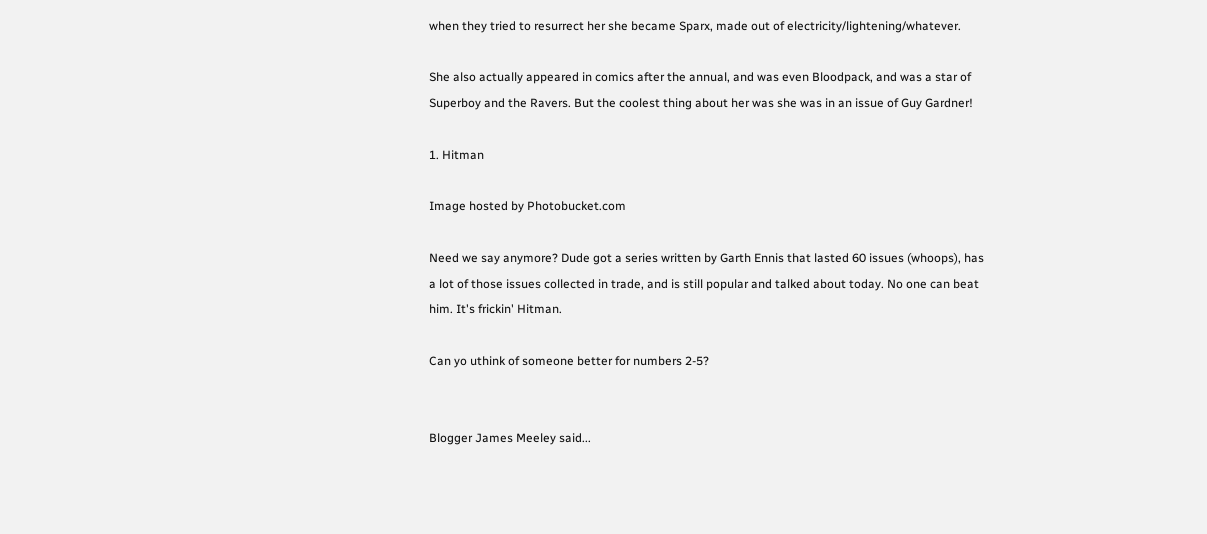when they tried to resurrect her she became Sparx, made out of electricity/lightening/whatever.

She also actually appeared in comics after the annual, and was even Bloodpack, and was a star of Superboy and the Ravers. But the coolest thing about her was she was in an issue of Guy Gardner!

1. Hitman

Image hosted by Photobucket.com

Need we say anymore? Dude got a series written by Garth Ennis that lasted 60 issues (whoops), has a lot of those issues collected in trade, and is still popular and talked about today. No one can beat him. It's frickin' Hitman.

Can yo uthink of someone better for numbers 2-5?


Blogger James Meeley said...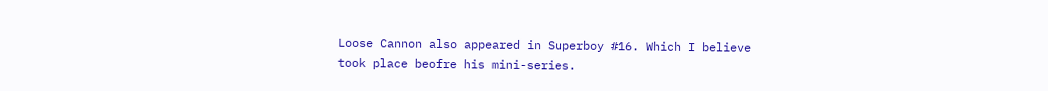Loose Cannon also appeared in Superboy #16. Which I believe took place beofre his mini-series.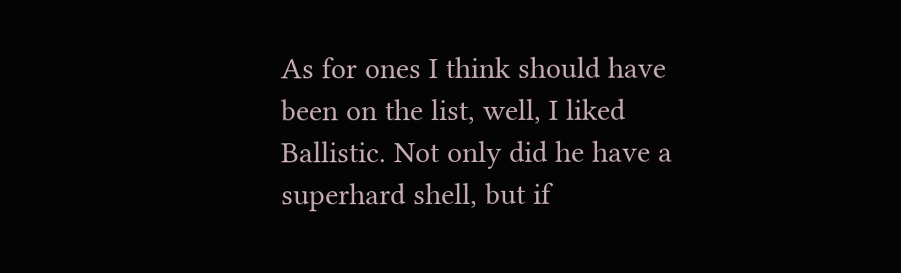As for ones I think should have been on the list, well, I liked Ballistic. Not only did he have a superhard shell, but if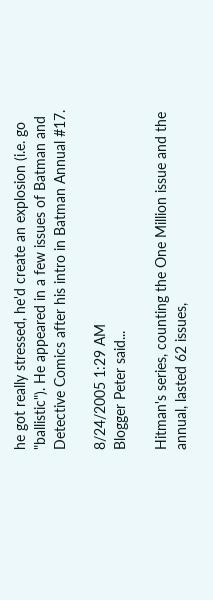he got really stressed, he'd create an explosion (i.e. go "ballistic"). He appeared in a few issues of Batman and Detective Comics after his intro in Batman Annual #17.

8/24/2005 1:29 AM
Blogger Peter said...

Hitman's series, counting the One Million issue and the annual, lasted 62 issues,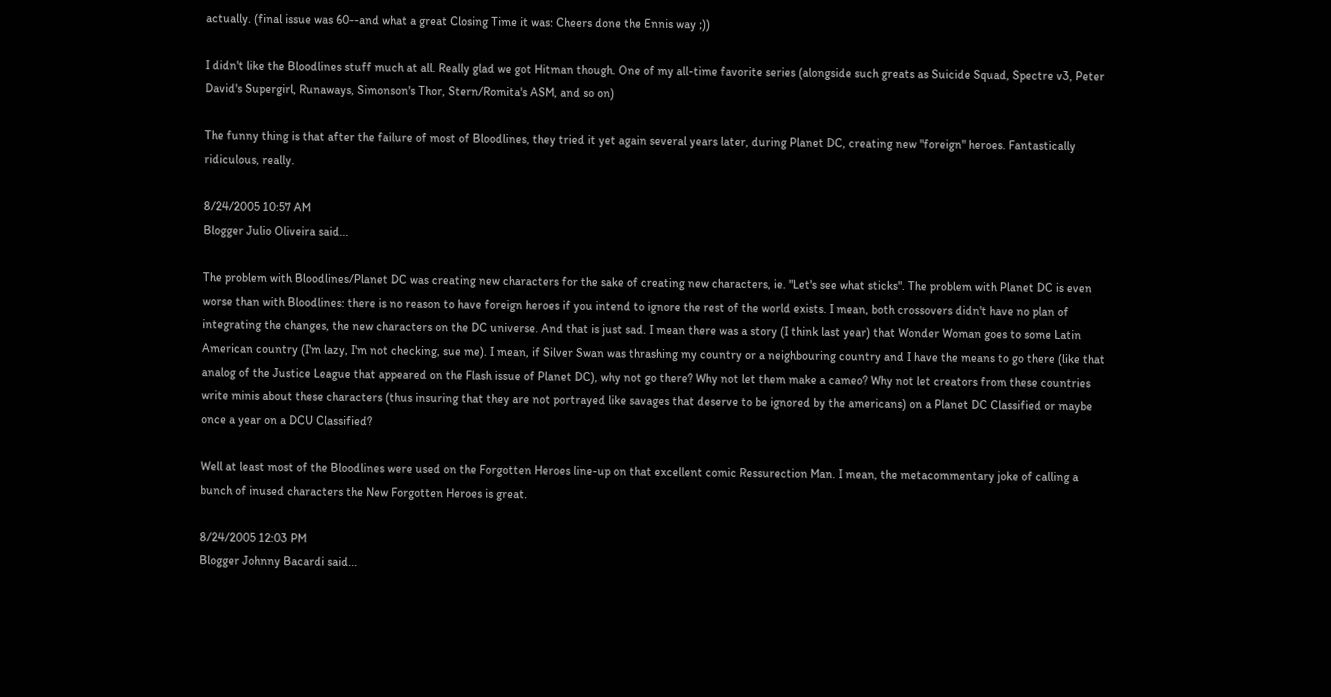actually. (final issue was 60--and what a great Closing Time it was: Cheers done the Ennis way ;))

I didn't like the Bloodlines stuff much at all. Really glad we got Hitman though. One of my all-time favorite series (alongside such greats as Suicide Squad, Spectre v3, Peter David's Supergirl, Runaways, Simonson's Thor, Stern/Romita's ASM, and so on)

The funny thing is that after the failure of most of Bloodlines, they tried it yet again several years later, during Planet DC, creating new "foreign" heroes. Fantastically ridiculous, really.

8/24/2005 10:57 AM
Blogger Julio Oliveira said...

The problem with Bloodlines/Planet DC was creating new characters for the sake of creating new characters, ie. "Let's see what sticks". The problem with Planet DC is even worse than with Bloodlines: there is no reason to have foreign heroes if you intend to ignore the rest of the world exists. I mean, both crossovers didn't have no plan of integrating the changes, the new characters on the DC universe. And that is just sad. I mean there was a story (I think last year) that Wonder Woman goes to some Latin American country (I'm lazy, I'm not checking, sue me). I mean, if Silver Swan was thrashing my country or a neighbouring country and I have the means to go there (like that analog of the Justice League that appeared on the Flash issue of Planet DC), why not go there? Why not let them make a cameo? Why not let creators from these countries write minis about these characters (thus insuring that they are not portrayed like savages that deserve to be ignored by the americans) on a Planet DC Classified or maybe once a year on a DCU Classified?

Well at least most of the Bloodlines were used on the Forgotten Heroes line-up on that excellent comic Ressurection Man. I mean, the metacommentary joke of calling a bunch of inused characters the New Forgotten Heroes is great.

8/24/2005 12:03 PM
Blogger Johnny Bacardi said...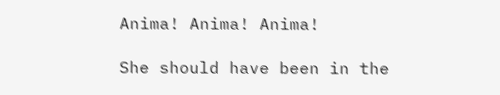Anima! Anima! Anima!

She should have been in the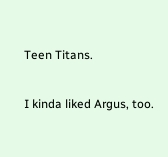Teen Titans.

I kinda liked Argus, too.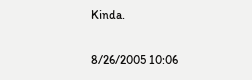Kinda.

8/26/2005 10:06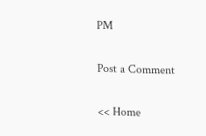PM

Post a Comment

<< Home